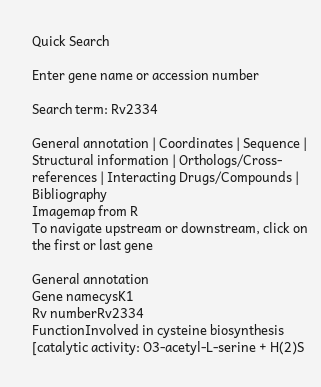Quick Search

Enter gene name or accession number

Search term: Rv2334

General annotation | Coordinates | Sequence | Structural information | Orthologs/Cross-references | Interacting Drugs/Compounds | Bibliography
Imagemap from R
To navigate upstream or downstream, click on the first or last gene

General annotation
Gene namecysK1
Rv numberRv2334
FunctionInvolved in cysteine biosynthesis [catalytic activity: O3-acetyl-L-serine + H(2)S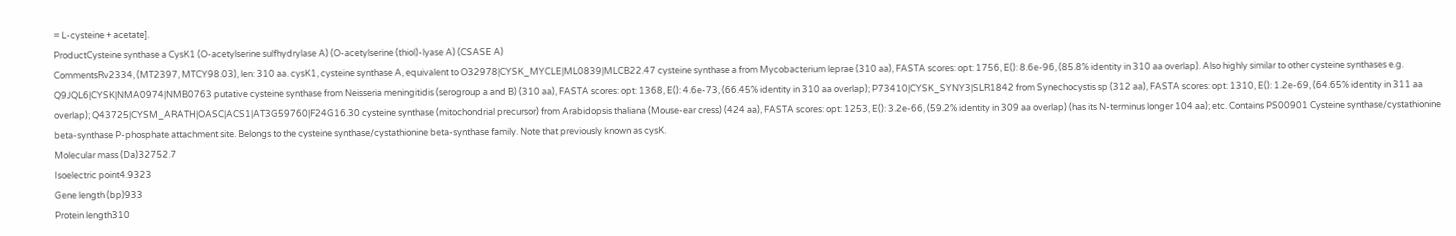= L-cysteine + acetate].
ProductCysteine synthase a CysK1 (O-acetylserine sulfhydrylase A) (O-acetylserine (thiol)-lyase A) (CSASE A)
CommentsRv2334, (MT2397, MTCY98.03), len: 310 aa. cysK1, cysteine synthase A, equivalent to O32978|CYSK_MYCLE|ML0839|MLCB22.47 cysteine synthase a from Mycobacterium leprae (310 aa), FASTA scores: opt: 1756, E(): 8.6e-96, (85.8% identity in 310 aa overlap). Also highly similar to other cysteine synthases e.g. Q9JQL6|CYSK|NMA0974|NMB0763 putative cysteine synthase from Neisseria meningitidis (serogroup a and B) (310 aa), FASTA scores: opt: 1368, E(): 4.6e-73, (66.45% identity in 310 aa overlap); P73410|CYSK_SYNY3|SLR1842 from Synechocystis sp (312 aa), FASTA scores: opt: 1310, E(): 1.2e-69, (64.65% identity in 311 aa overlap); Q43725|CYSM_ARATH|OASC|ACS1|AT3G59760|F24G16.30 cysteine synthase (mitochondrial precursor) from Arabidopsis thaliana (Mouse-ear cress) (424 aa), FASTA scores: opt: 1253, E(): 3.2e-66, (59.2% identity in 309 aa overlap) (has its N-terminus longer 104 aa); etc. Contains PS00901 Cysteine synthase/cystathionine beta-synthase P-phosphate attachment site. Belongs to the cysteine synthase/cystathionine beta-synthase family. Note that previously known as cysK.
Molecular mass (Da)32752.7
Isoelectric point4.9323
Gene length (bp)933
Protein length310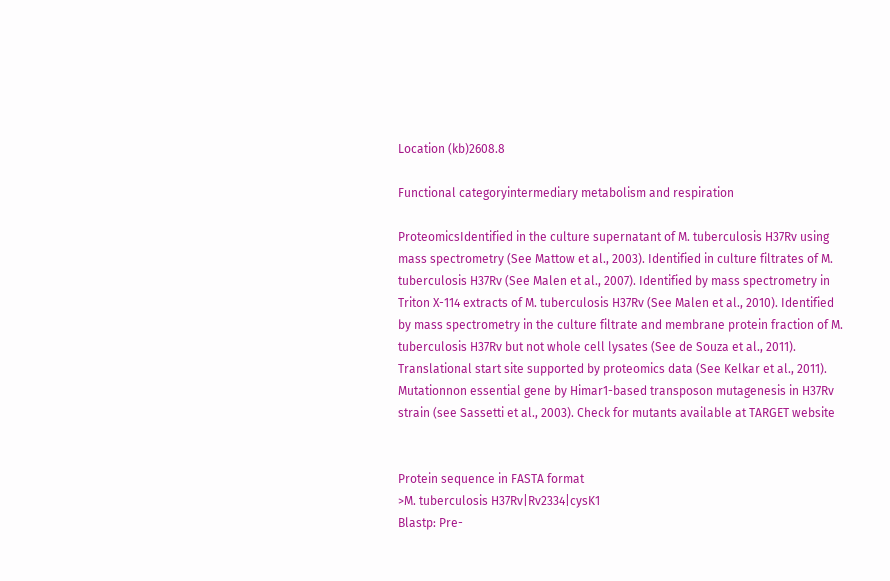Location (kb)2608.8

Functional categoryintermediary metabolism and respiration

ProteomicsIdentified in the culture supernatant of M. tuberculosis H37Rv using mass spectrometry (See Mattow et al., 2003). Identified in culture filtrates of M. tuberculosis H37Rv (See Malen et al., 2007). Identified by mass spectrometry in Triton X-114 extracts of M. tuberculosis H37Rv (See Malen et al., 2010). Identified by mass spectrometry in the culture filtrate and membrane protein fraction of M. tuberculosis H37Rv but not whole cell lysates (See de Souza et al., 2011). Translational start site supported by proteomics data (See Kelkar et al., 2011).
Mutationnon essential gene by Himar1-based transposon mutagenesis in H37Rv strain (see Sassetti et al., 2003). Check for mutants available at TARGET website


Protein sequence in FASTA format
>M. tuberculosis H37Rv|Rv2334|cysK1
Blastp: Pre-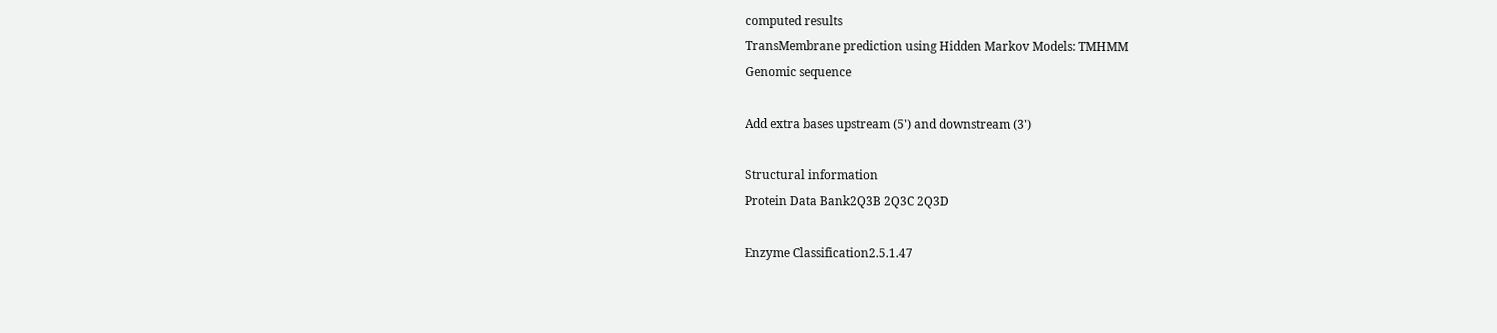computed results
TransMembrane prediction using Hidden Markov Models: TMHMM
Genomic sequence

Add extra bases upstream (5') and downstream (3')

Structural information
Protein Data Bank2Q3B 2Q3C 2Q3D

Enzyme Classification2.5.1.47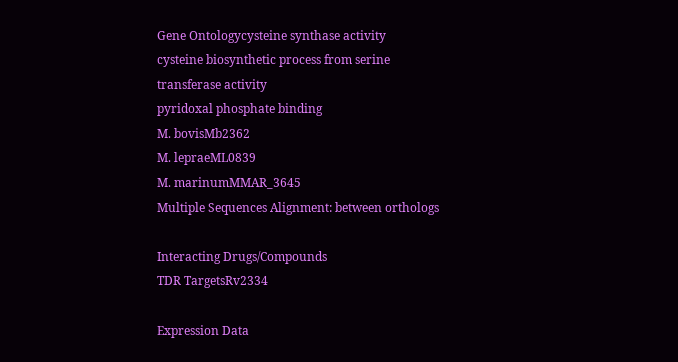Gene Ontologycysteine synthase activity
cysteine biosynthetic process from serine
transferase activity
pyridoxal phosphate binding
M. bovisMb2362
M. lepraeML0839
M. marinumMMAR_3645
Multiple Sequences Alignment: between orthologs

Interacting Drugs/Compounds
TDR TargetsRv2334

Expression Data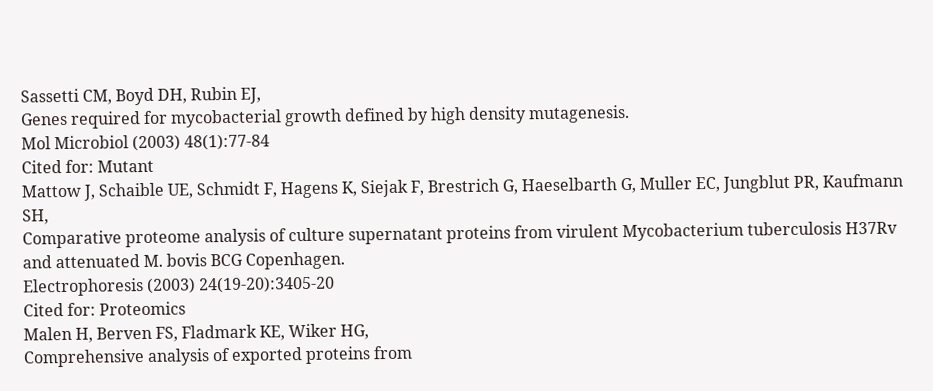Sassetti CM, Boyd DH, Rubin EJ,
Genes required for mycobacterial growth defined by high density mutagenesis.
Mol Microbiol (2003) 48(1):77-84
Cited for: Mutant
Mattow J, Schaible UE, Schmidt F, Hagens K, Siejak F, Brestrich G, Haeselbarth G, Muller EC, Jungblut PR, Kaufmann SH,
Comparative proteome analysis of culture supernatant proteins from virulent Mycobacterium tuberculosis H37Rv and attenuated M. bovis BCG Copenhagen.
Electrophoresis (2003) 24(19-20):3405-20
Cited for: Proteomics
Malen H, Berven FS, Fladmark KE, Wiker HG,
Comprehensive analysis of exported proteins from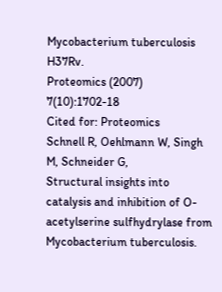Mycobacterium tuberculosis H37Rv.
Proteomics (2007) 7(10):1702-18
Cited for: Proteomics
Schnell R, Oehlmann W, Singh M, Schneider G,
Structural insights into catalysis and inhibition of O-acetylserine sulfhydrylase from Mycobacterium tuberculosis.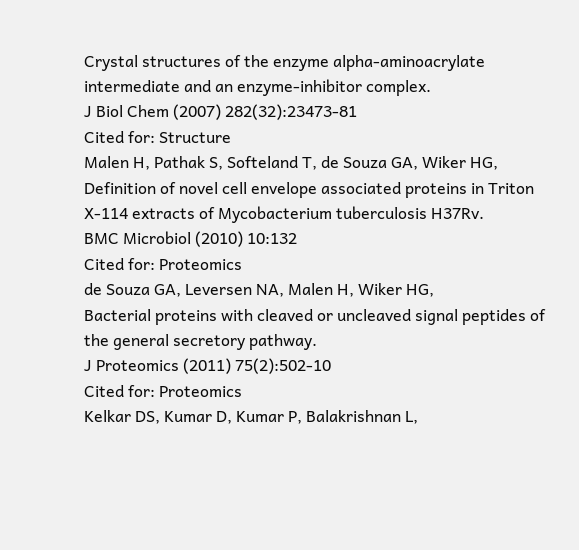Crystal structures of the enzyme alpha-aminoacrylate intermediate and an enzyme-inhibitor complex.
J Biol Chem (2007) 282(32):23473-81
Cited for: Structure
Malen H, Pathak S, Softeland T, de Souza GA, Wiker HG,
Definition of novel cell envelope associated proteins in Triton X-114 extracts of Mycobacterium tuberculosis H37Rv.
BMC Microbiol (2010) 10:132
Cited for: Proteomics
de Souza GA, Leversen NA, Malen H, Wiker HG,
Bacterial proteins with cleaved or uncleaved signal peptides of the general secretory pathway.
J Proteomics (2011) 75(2):502-10
Cited for: Proteomics
Kelkar DS, Kumar D, Kumar P, Balakrishnan L,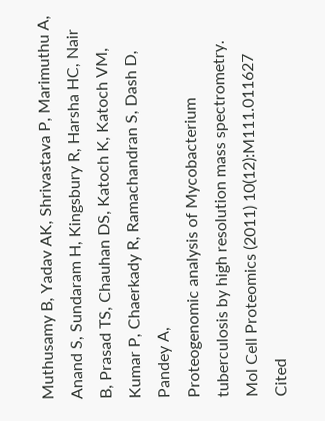Muthusamy B, Yadav AK, Shrivastava P, Marimuthu A, Anand S, Sundaram H, Kingsbury R, Harsha HC, Nair B, Prasad TS, Chauhan DS, Katoch K, Katoch VM, Kumar P, Chaerkady R, Ramachandran S, Dash D, Pandey A,
Proteogenomic analysis of Mycobacterium tuberculosis by high resolution mass spectrometry.
Mol Cell Proteomics (2011) 10(12):M111.011627
Cited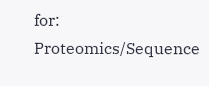for: Proteomics/Sequence